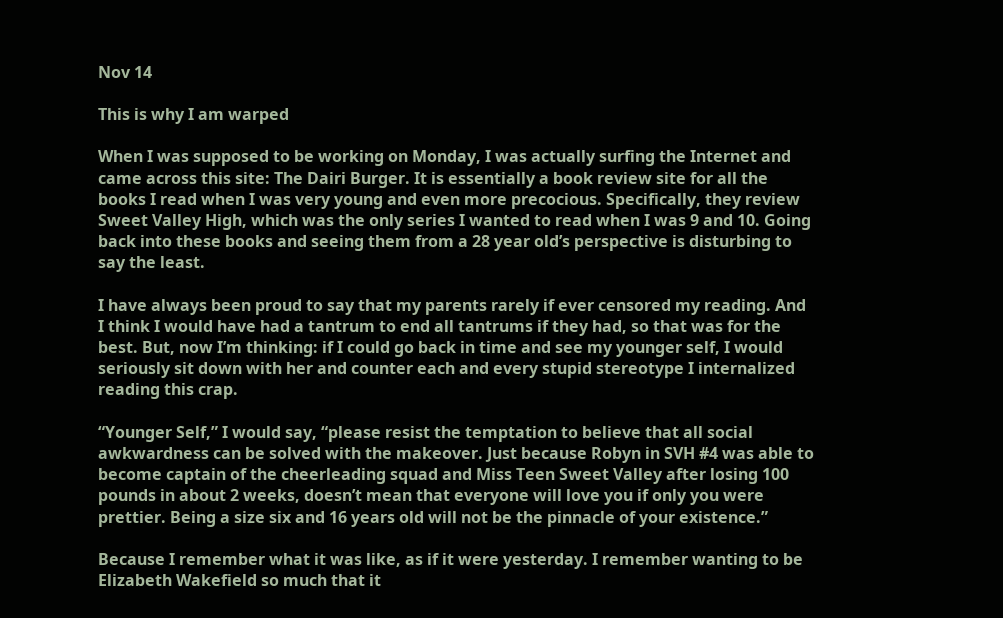Nov 14

This is why I am warped

When I was supposed to be working on Monday, I was actually surfing the Internet and came across this site: The Dairi Burger. It is essentially a book review site for all the books I read when I was very young and even more precocious. Specifically, they review Sweet Valley High, which was the only series I wanted to read when I was 9 and 10. Going back into these books and seeing them from a 28 year old’s perspective is disturbing to say the least.

I have always been proud to say that my parents rarely if ever censored my reading. And I think I would have had a tantrum to end all tantrums if they had, so that was for the best. But, now I’m thinking: if I could go back in time and see my younger self, I would seriously sit down with her and counter each and every stupid stereotype I internalized reading this crap.

“Younger Self,” I would say, “please resist the temptation to believe that all social awkwardness can be solved with the makeover. Just because Robyn in SVH #4 was able to become captain of the cheerleading squad and Miss Teen Sweet Valley after losing 100 pounds in about 2 weeks, doesn’t mean that everyone will love you if only you were prettier. Being a size six and 16 years old will not be the pinnacle of your existence.”

Because I remember what it was like, as if it were yesterday. I remember wanting to be Elizabeth Wakefield so much that it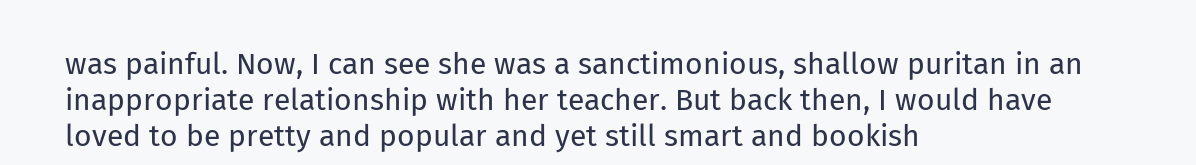was painful. Now, I can see she was a sanctimonious, shallow puritan in an inappropriate relationship with her teacher. But back then, I would have loved to be pretty and popular and yet still smart and bookish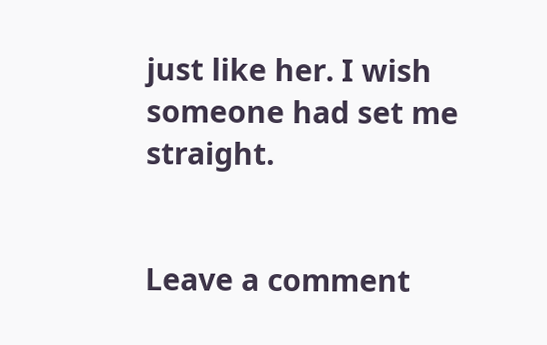just like her. I wish someone had set me straight.


Leave a comment